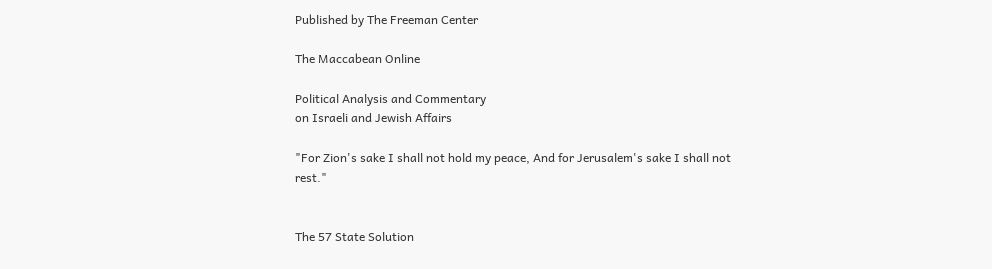Published by The Freeman Center

The Maccabean Online

Political Analysis and Commentary
on Israeli and Jewish Affairs

"For Zion's sake I shall not hold my peace, And for Jerusalem's sake I shall not rest."


The 57 State Solution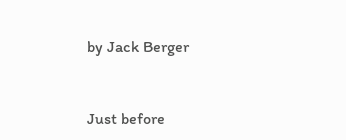by Jack Berger


Just before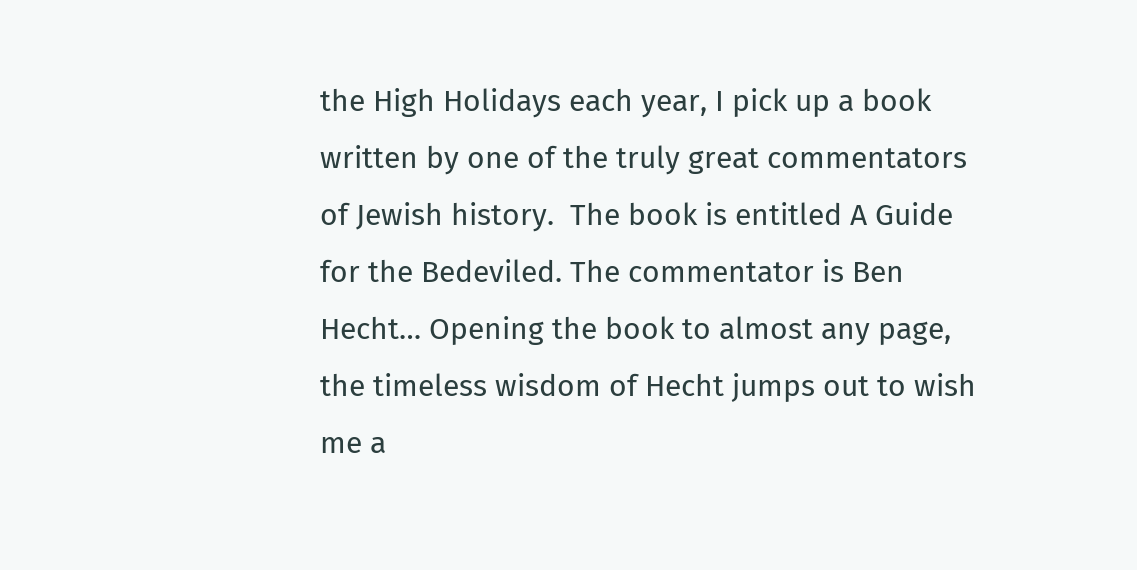the High Holidays each year, I pick up a book written by one of the truly great commentators of Jewish history.  The book is entitled A Guide for the Bedeviled. The commentator is Ben Hecht… Opening the book to almost any page, the timeless wisdom of Hecht jumps out to wish me a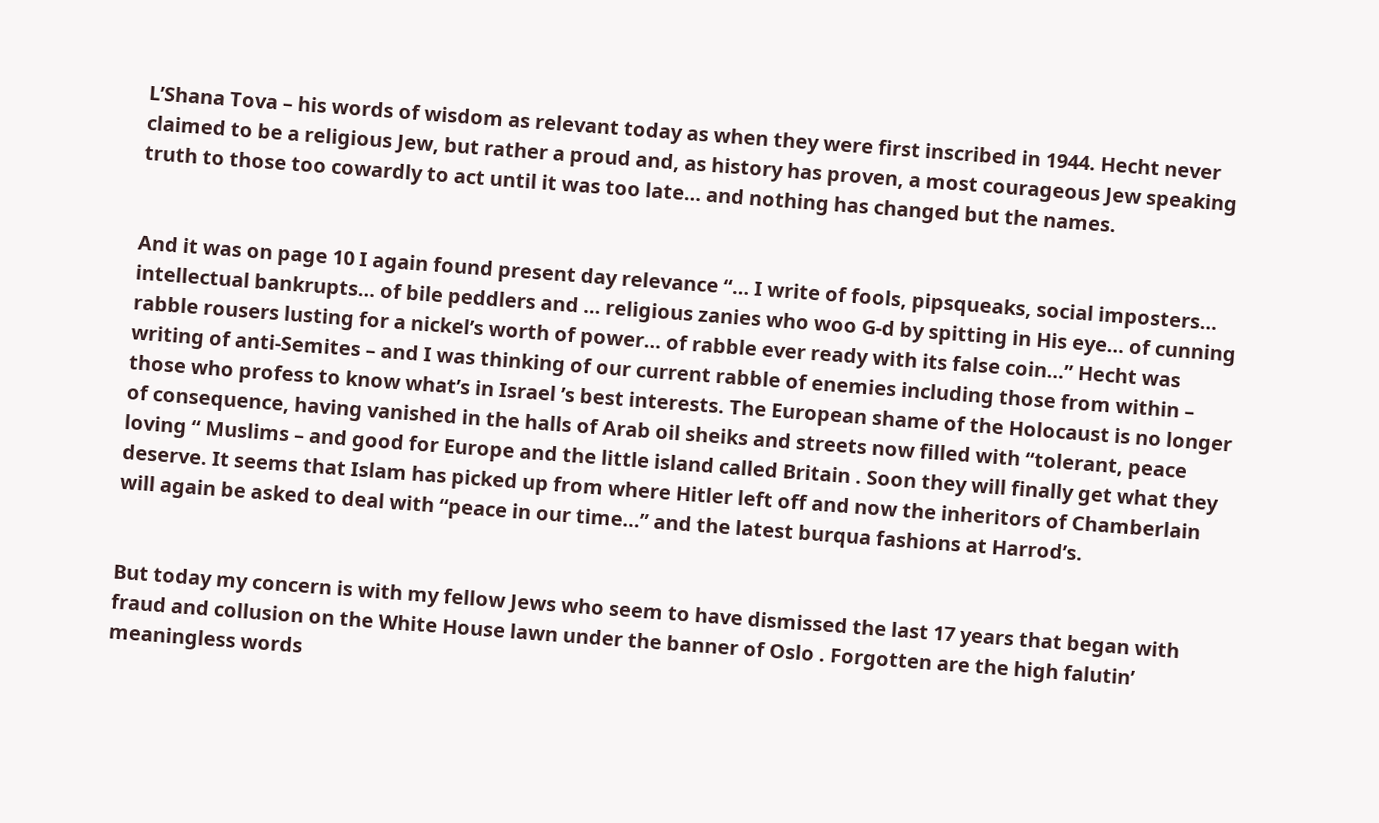L’Shana Tova – his words of wisdom as relevant today as when they were first inscribed in 1944. Hecht never claimed to be a religious Jew, but rather a proud and, as history has proven, a most courageous Jew speaking truth to those too cowardly to act until it was too late… and nothing has changed but the names.


And it was on page 10 I again found present day relevance “… I write of fools, pipsqueaks, social imposters… intellectual bankrupts… of bile peddlers and … religious zanies who woo G-d by spitting in His eye… of cunning rabble rousers lusting for a nickel’s worth of power… of rabble ever ready with its false coin…” Hecht was writing of anti-Semites – and I was thinking of our current rabble of enemies including those from within – those who profess to know what’s in Israel ’s best interests. The European shame of the Holocaust is no longer of consequence, having vanished in the halls of Arab oil sheiks and streets now filled with “tolerant, peace loving “ Muslims – and good for Europe and the little island called Britain . Soon they will finally get what they deserve. It seems that Islam has picked up from where Hitler left off and now the inheritors of Chamberlain will again be asked to deal with “peace in our time…” and the latest burqua fashions at Harrod’s.


But today my concern is with my fellow Jews who seem to have dismissed the last 17 years that began with fraud and collusion on the White House lawn under the banner of Oslo . Forgotten are the high falutin’ meaningless words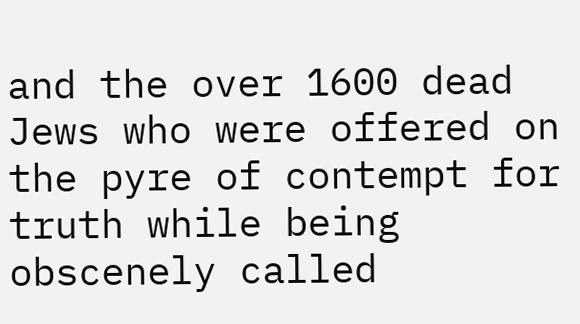and the over 1600 dead Jews who were offered on the pyre of contempt for truth while being obscenely called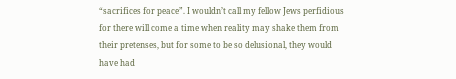“sacrifices for peace”. I wouldn’t call my fellow Jews perfidious for there will come a time when reality may shake them from their pretenses, but for some to be so delusional, they would have had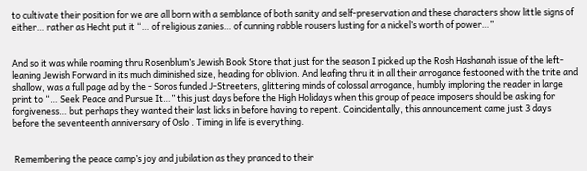to cultivate their position for we are all born with a semblance of both sanity and self-preservation and these characters show little signs of either… rather as Hecht put it “… of religious zanies… of cunning rabble rousers lusting for a nickel’s worth of power…”


And so it was while roaming thru Rosenblum’s Jewish Book Store that just for the season I picked up the Rosh Hashanah issue of the left-leaning Jewish Forward in its much diminished size, heading for oblivion. And leafing thru it in all their arrogance festooned with the trite and shallow, was a full page ad by the - Soros funded J-Streeters, glittering minds of colossal arrogance, humbly imploring the reader in large print to “… Seek Peace and Pursue It…” this just days before the High Holidays when this group of peace imposers should be asking for forgiveness… but perhaps they wanted their last licks in before having to repent. Coincidentally, this announcement came just 3 days before the seventeenth anniversary of Oslo . Timing in life is everything.


 Remembering the peace camp’s joy and jubilation as they pranced to their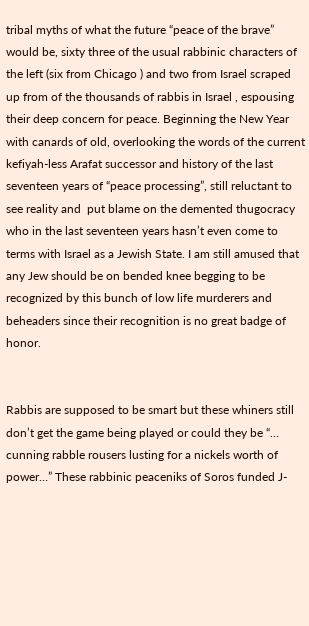tribal myths of what the future “peace of the brave” would be, sixty three of the usual rabbinic characters of the left (six from Chicago ) and two from Israel scraped up from of the thousands of rabbis in Israel , espousing their deep concern for peace. Beginning the New Year with canards of old, overlooking the words of the current kefiyah-less Arafat successor and history of the last seventeen years of “peace processing”, still reluctant to see reality and  put blame on the demented thugocracy who in the last seventeen years hasn’t even come to terms with Israel as a Jewish State. I am still amused that any Jew should be on bended knee begging to be recognized by this bunch of low life murderers and beheaders since their recognition is no great badge of honor.


Rabbis are supposed to be smart but these whiners still don’t get the game being played or could they be “… cunning rabble rousers lusting for a nickels worth of power…” These rabbinic peaceniks of Soros funded J-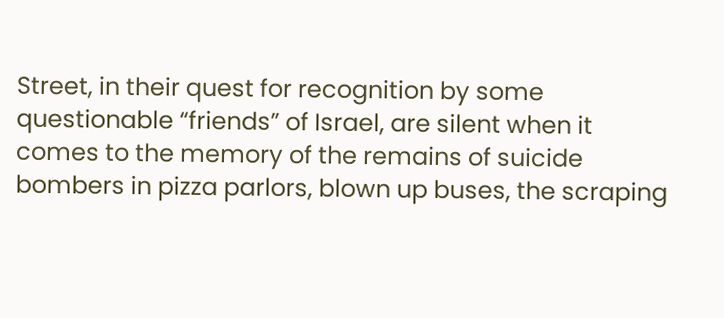Street, in their quest for recognition by some questionable “friends” of Israel, are silent when it comes to the memory of the remains of suicide bombers in pizza parlors, blown up buses, the scraping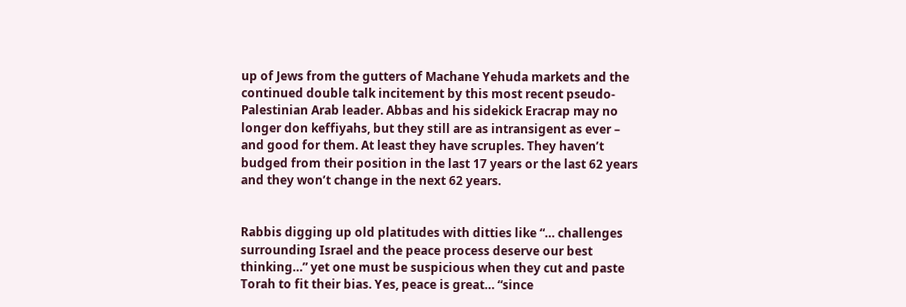up of Jews from the gutters of Machane Yehuda markets and the continued double talk incitement by this most recent pseudo-Palestinian Arab leader. Abbas and his sidekick Eracrap may no longer don keffiyahs, but they still are as intransigent as ever – and good for them. At least they have scruples. They haven’t budged from their position in the last 17 years or the last 62 years and they won’t change in the next 62 years.


Rabbis digging up old platitudes with ditties like “… challenges surrounding Israel and the peace process deserve our best thinking…” yet one must be suspicious when they cut and paste Torah to fit their bias. Yes, peace is great… “since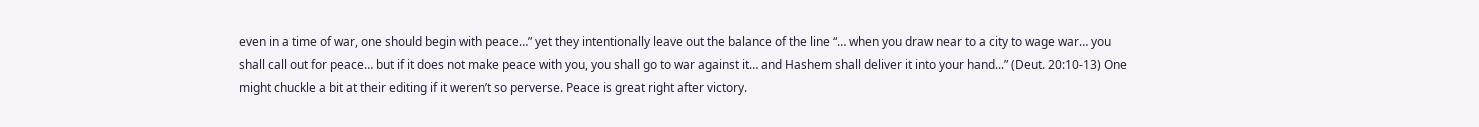even in a time of war, one should begin with peace…” yet they intentionally leave out the balance of the line “… when you draw near to a city to wage war… you shall call out for peace… but if it does not make peace with you, you shall go to war against it… and Hashem shall deliver it into your hand...” (Deut. 20:10-13) One might chuckle a bit at their editing if it weren’t so perverse. Peace is great right after victory.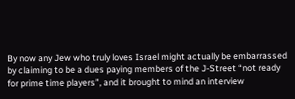By now any Jew who truly loves Israel might actually be embarrassed by claiming to be a dues paying members of the J-Street “not ready for prime time players”, and it brought to mind an interview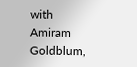with Amiram Goldblum,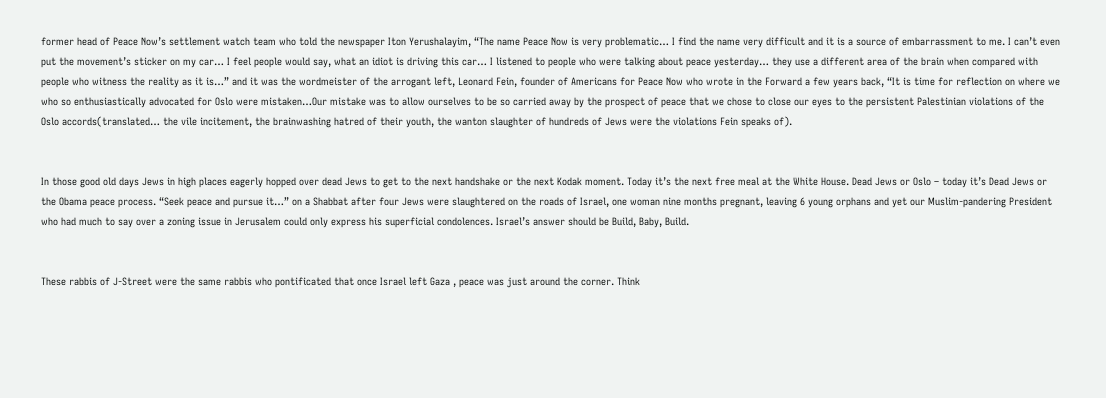former head of Peace Now’s settlement watch team who told the newspaper Iton Yerushalayim, “The name Peace Now is very problematic… I find the name very difficult and it is a source of embarrassment to me. I can’t even put the movement’s sticker on my car… I feel people would say, what an idiot is driving this car… I listened to people who were talking about peace yesterday… they use a different area of the brain when compared with people who witness the reality as it is…” and it was the wordmeister of the arrogant left, Leonard Fein, founder of Americans for Peace Now who wrote in the Forward a few years back, “It is time for reflection on where we who so enthusiastically advocated for Oslo were mistaken…Our mistake was to allow ourselves to be so carried away by the prospect of peace that we chose to close our eyes to the persistent Palestinian violations of the Oslo accords(translated… the vile incitement, the brainwashing hatred of their youth, the wanton slaughter of hundreds of Jews were the violations Fein speaks of).


In those good old days Jews in high places eagerly hopped over dead Jews to get to the next handshake or the next Kodak moment. Today it’s the next free meal at the White House. Dead Jews or Oslo – today it’s Dead Jews or the Obama peace process. “Seek peace and pursue it…” on a Shabbat after four Jews were slaughtered on the roads of Israel, one woman nine months pregnant, leaving 6 young orphans and yet our Muslim-pandering President who had much to say over a zoning issue in Jerusalem could only express his superficial condolences. Israel’s answer should be Build, Baby, Build.


These rabbis of J-Street were the same rabbis who pontificated that once Israel left Gaza , peace was just around the corner. Think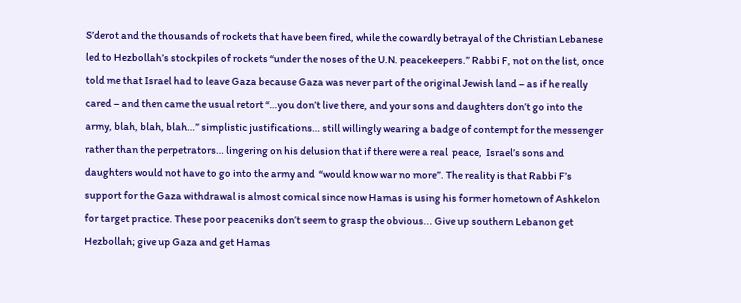S’derot and the thousands of rockets that have been fired, while the cowardly betrayal of the Christian Lebanese led to Hezbollah’s stockpiles of rockets “under the noses of the U.N. peacekeepers.” Rabbi F, not on the list, once told me that Israel had to leave Gaza because Gaza was never part of the original Jewish land – as if he really cared – and then came the usual retort “…you don’t live there, and your sons and daughters don’t go into the army, blah, blah, blah…” simplistic justifications… still willingly wearing a badge of contempt for the messenger rather than the perpetrators… lingering on his delusion that if there were a real  peace,  Israel’s sons and daughters would not have to go into the army and  “would know war no more”. The reality is that Rabbi F’s support for the Gaza withdrawal is almost comical since now Hamas is using his former hometown of Ashkelon for target practice. These poor peaceniks don’t seem to grasp the obvious... Give up southern Lebanon get Hezbollah; give up Gaza and get Hamas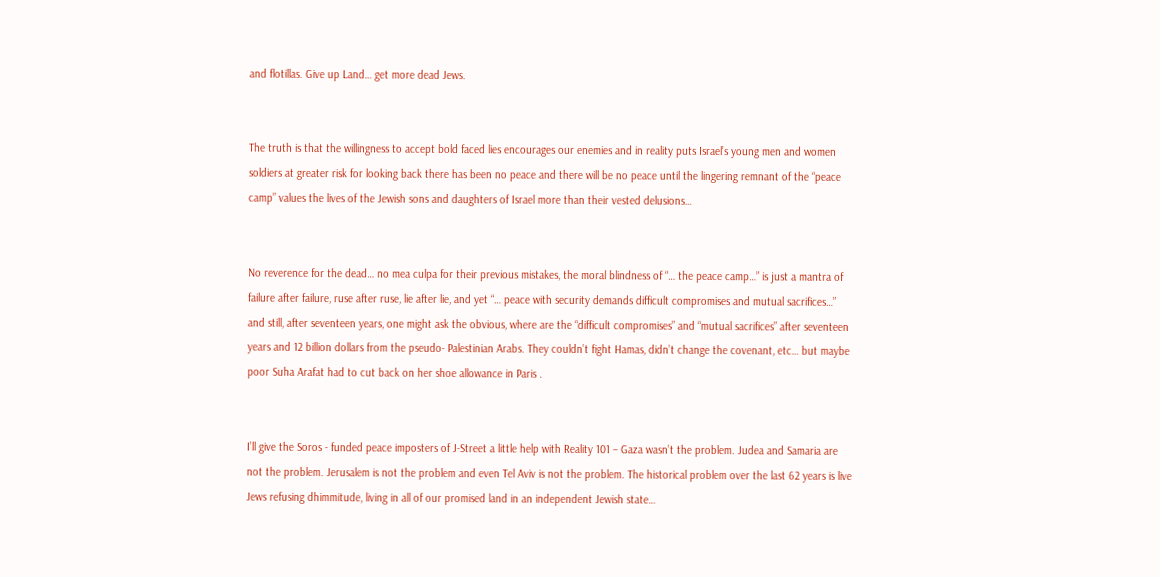and flotillas. Give up Land… get more dead Jews.


The truth is that the willingness to accept bold faced lies encourages our enemies and in reality puts Israel’s young men and women soldiers at greater risk for looking back there has been no peace and there will be no peace until the lingering remnant of the “peace camp” values the lives of the Jewish sons and daughters of Israel more than their vested delusions…


No reverence for the dead… no mea culpa for their previous mistakes, the moral blindness of “… the peace camp…” is just a mantra of failure after failure, ruse after ruse, lie after lie, and yet “… peace with security demands difficult compromises and mutual sacrifices…” and still, after seventeen years, one might ask the obvious, where are the “difficult compromises” and “mutual sacrifices” after seventeen years and 12 billion dollars from the pseudo- Palestinian Arabs. They couldn’t fight Hamas, didn’t change the covenant, etc… but maybe poor Suha Arafat had to cut back on her shoe allowance in Paris .


I’ll give the Soros - funded peace imposters of J-Street a little help with Reality 101 – Gaza wasn’t the problem. Judea and Samaria are not the problem. Jerusalem is not the problem and even Tel Aviv is not the problem. The historical problem over the last 62 years is live Jews refusing dhimmitude, living in all of our promised land in an independent Jewish state…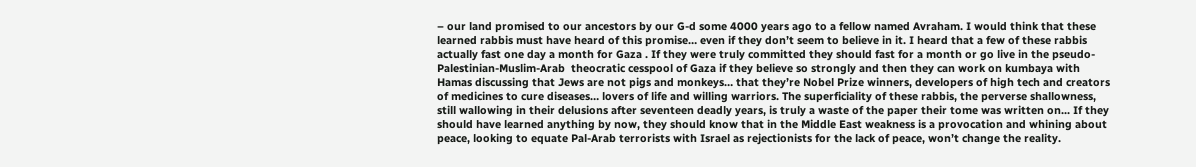– our land promised to our ancestors by our G-d some 4000 years ago to a fellow named Avraham. I would think that these learned rabbis must have heard of this promise… even if they don’t seem to believe in it. I heard that a few of these rabbis actually fast one day a month for Gaza . If they were truly committed they should fast for a month or go live in the pseudo-Palestinian-Muslim-Arab  theocratic cesspool of Gaza if they believe so strongly and then they can work on kumbaya with Hamas discussing that Jews are not pigs and monkeys… that they’re Nobel Prize winners, developers of high tech and creators of medicines to cure diseases… lovers of life and willing warriors. The superficiality of these rabbis, the perverse shallowness, still wallowing in their delusions after seventeen deadly years, is truly a waste of the paper their tome was written on... If they should have learned anything by now, they should know that in the Middle East weakness is a provocation and whining about peace, looking to equate Pal-Arab terrorists with Israel as rejectionists for the lack of peace, won’t change the reality.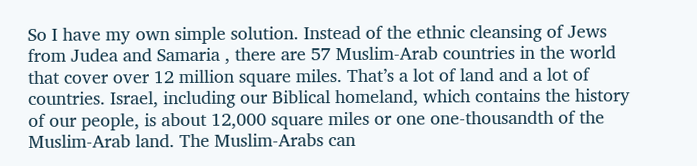So I have my own simple solution. Instead of the ethnic cleansing of Jews from Judea and Samaria , there are 57 Muslim-Arab countries in the world that cover over 12 million square miles. That’s a lot of land and a lot of countries. Israel, including our Biblical homeland, which contains the history of our people, is about 12,000 square miles or one one-thousandth of the Muslim-Arab land. The Muslim-Arabs can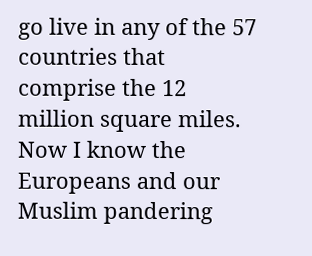go live in any of the 57 countries that comprise the 12 million square miles. Now I know the Europeans and our Muslim pandering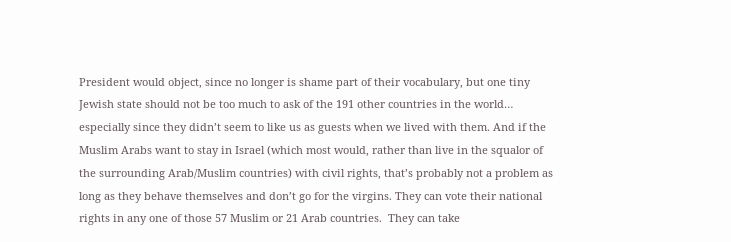President would object, since no longer is shame part of their vocabulary, but one tiny Jewish state should not be too much to ask of the 191 other countries in the world… especially since they didn’t seem to like us as guests when we lived with them. And if the Muslim Arabs want to stay in Israel (which most would, rather than live in the squalor of the surrounding Arab/Muslim countries) with civil rights, that’s probably not a problem as long as they behave themselves and don’t go for the virgins. They can vote their national rights in any one of those 57 Muslim or 21 Arab countries.  They can take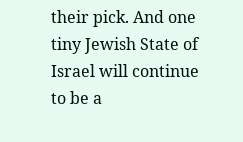their pick. And one tiny Jewish State of Israel will continue to be a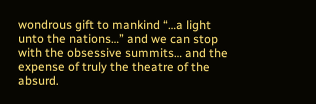wondrous gift to mankind “…a light unto the nations…” and we can stop with the obsessive summits… and the expense of truly the theatre of the absurd.